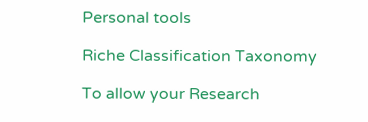Personal tools

Riche Classification Taxonomy

To allow your Research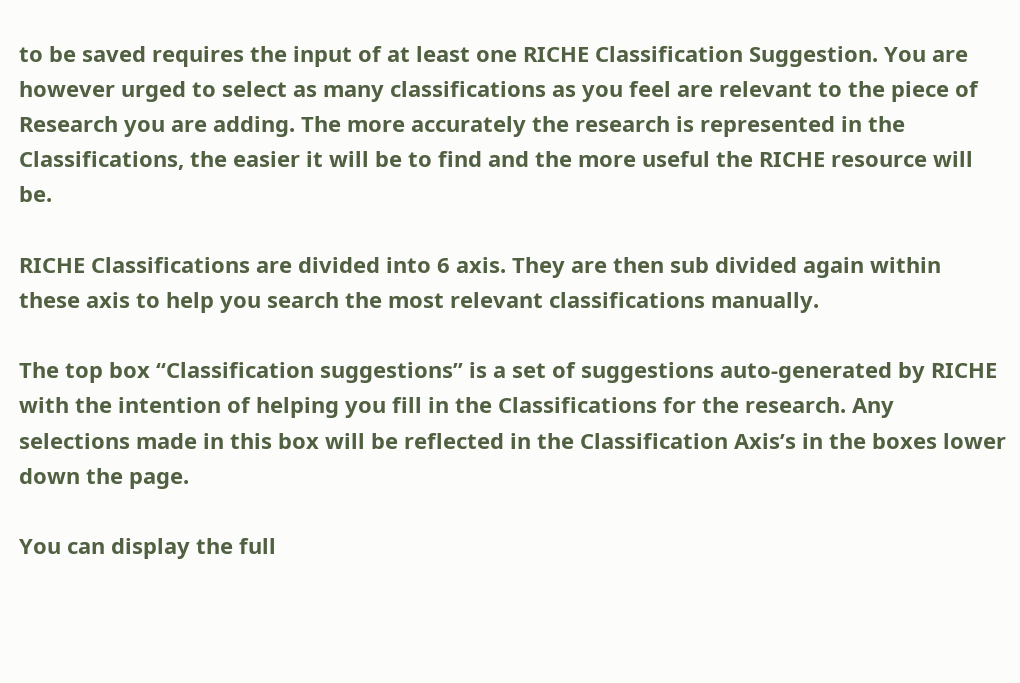to be saved requires the input of at least one RICHE Classification Suggestion. You are however urged to select as many classifications as you feel are relevant to the piece of Research you are adding. The more accurately the research is represented in the Classifications, the easier it will be to find and the more useful the RICHE resource will be.

RICHE Classifications are divided into 6 axis. They are then sub divided again within these axis to help you search the most relevant classifications manually.

The top box “Classification suggestions” is a set of suggestions auto-generated by RICHE with the intention of helping you fill in the Classifications for the research. Any selections made in this box will be reflected in the Classification Axis’s in the boxes lower down the page.

You can display the full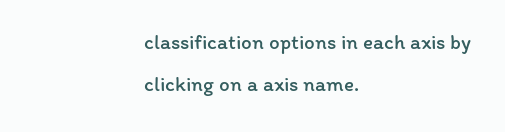classification options in each axis by clicking on a axis name.